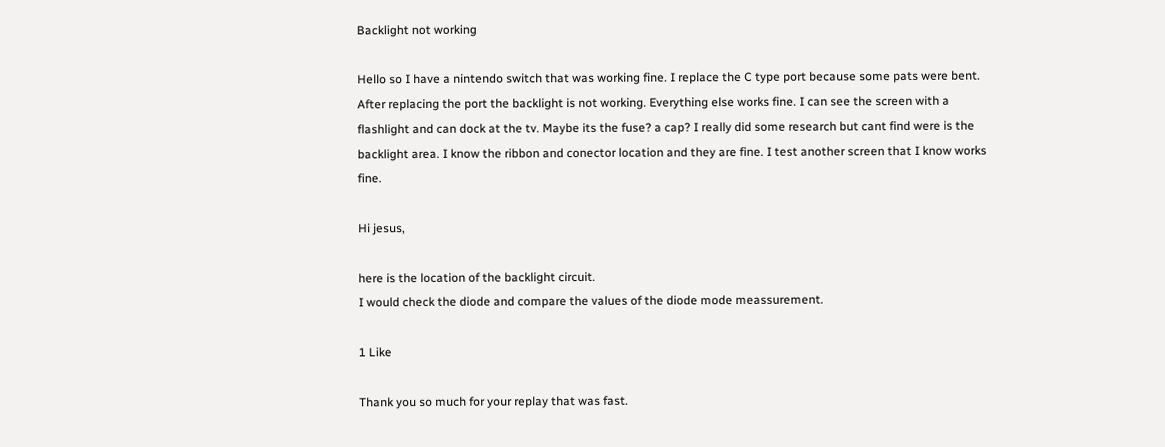Backlight not working

Hello so I have a nintendo switch that was working fine. I replace the C type port because some pats were bent. After replacing the port the backlight is not working. Everything else works fine. I can see the screen with a flashlight and can dock at the tv. Maybe its the fuse? a cap? I really did some research but cant find were is the backlight area. I know the ribbon and conector location and they are fine. I test another screen that I know works fine.

Hi jesus,

here is the location of the backlight circuit.
I would check the diode and compare the values of the diode mode meassurement.

1 Like

Thank you so much for your replay that was fast.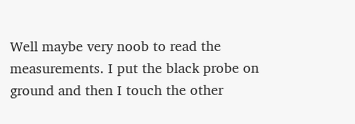Well maybe very noob to read the measurements. I put the black probe on ground and then I touch the other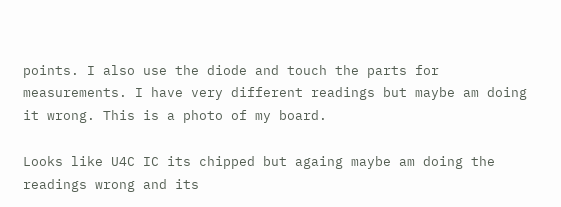points. I also use the diode and touch the parts for measurements. I have very different readings but maybe am doing it wrong. This is a photo of my board.

Looks like U4C IC its chipped but againg maybe am doing the readings wrong and its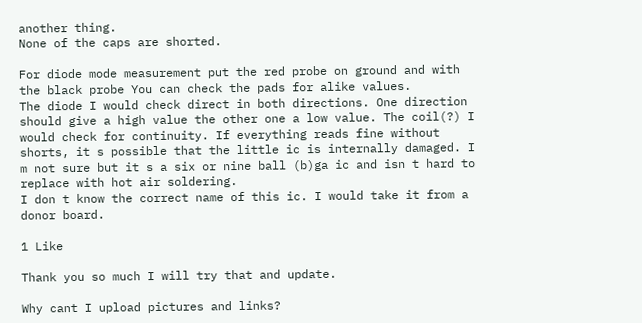another thing.
None of the caps are shorted.

For diode mode measurement put the red probe on ground and with the black probe You can check the pads for alike values.
The diode I would check direct in both directions. One direction should give a high value the other one a low value. The coil(?) I would check for continuity. If everything reads fine without shorts, it s possible that the little ic is internally damaged. I m not sure but it s a six or nine ball (b)ga ic and isn t hard to replace with hot air soldering.
I don t know the correct name of this ic. I would take it from a donor board.

1 Like

Thank you so much I will try that and update.

Why cant I upload pictures and links?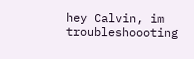hey Calvin, im troubleshoooting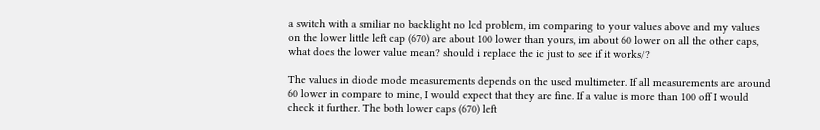a switch with a smiliar no backlight no lcd problem, im comparing to your values above and my values on the lower little left cap (670) are about 100 lower than yours, im about 60 lower on all the other caps, what does the lower value mean? should i replace the ic just to see if it works/?

The values in diode mode measurements depends on the used multimeter. If all measurements are around 60 lower in compare to mine, I would expect that they are fine. If a value is more than 100 off I would check it further. The both lower caps (670) left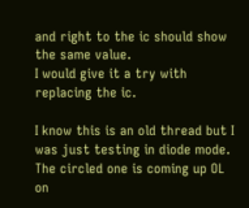and right to the ic should show the same value.
I would give it a try with replacing the ic.

I know this is an old thread but I was just testing in diode mode. The circled one is coming up OL on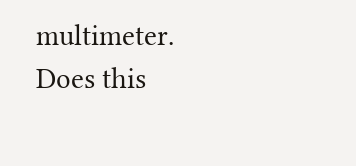multimeter. Does this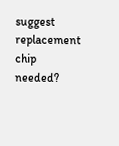suggest replacement chip needed?